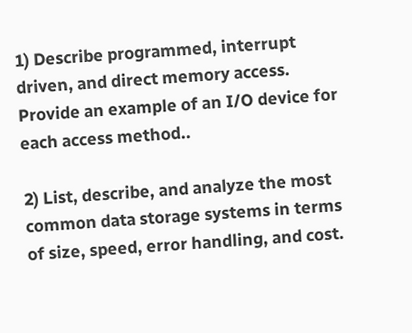1) Describe programmed, interrupt driven, and direct memory access. Provide an example of an I/O device for each access method..

2) List, describe, and analyze the most common data storage systems in terms of size, speed, error handling, and cost.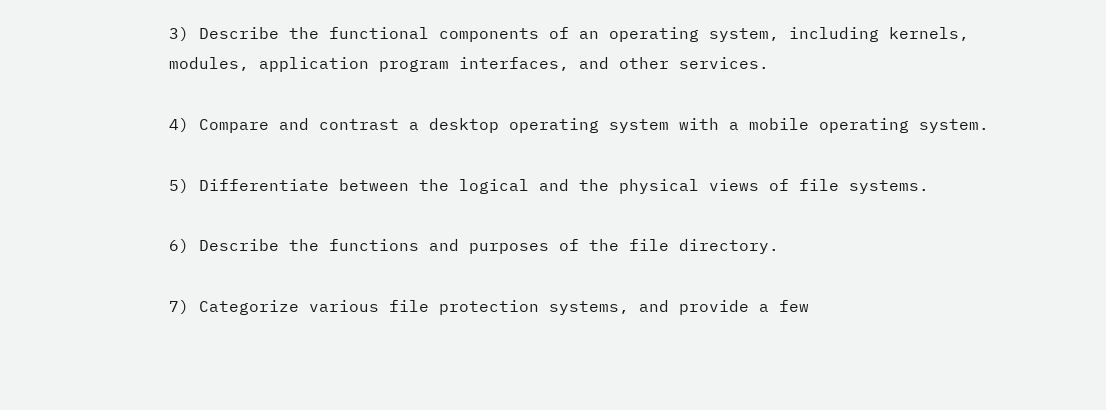3) Describe the functional components of an operating system, including kernels, modules, application program interfaces, and other services.

4) Compare and contrast a desktop operating system with a mobile operating system.

5) Differentiate between the logical and the physical views of file systems.

6) Describe the functions and purposes of the file directory.

7) Categorize various file protection systems, and provide a few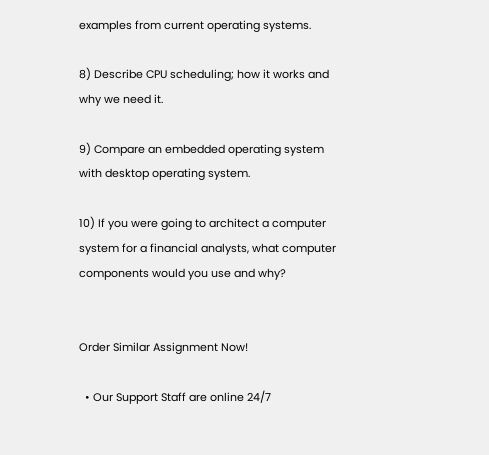examples from current operating systems.

8) Describe CPU scheduling; how it works and why we need it.

9) Compare an embedded operating system with desktop operating system.

10) If you were going to architect a computer system for a financial analysts, what computer components would you use and why?


Order Similar Assignment Now!

  • Our Support Staff are online 24/7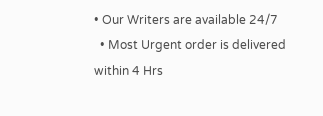• Our Writers are available 24/7
  • Most Urgent order is delivered within 4 Hrs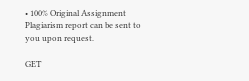• 100% Original Assignment Plagiarism report can be sent to you upon request.

GET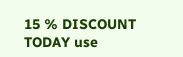15 % DISCOUNT TODAY use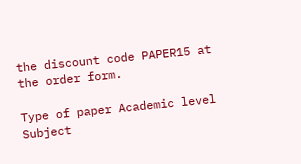the discount code PAPER15 at the order form.

Type of paper Academic level Subject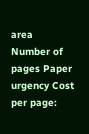area
Number of pages Paper urgency Cost per page: